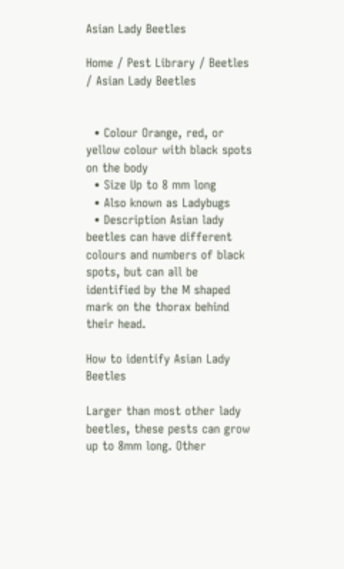Asian Lady Beetles

Home / Pest Library / Beetles / Asian Lady Beetles


  • Colour Orange, red, or yellow colour with black spots on the body
  • Size Up to 8 mm long
  • Also known as Ladybugs
  • Description Asian lady beetles can have different colours and numbers of black spots, but can all be identified by the M shaped mark on the thorax behind their head.

How to identify Asian Lady Beetles

Larger than most other lady beetles, these pests can grow up to 8mm long. Other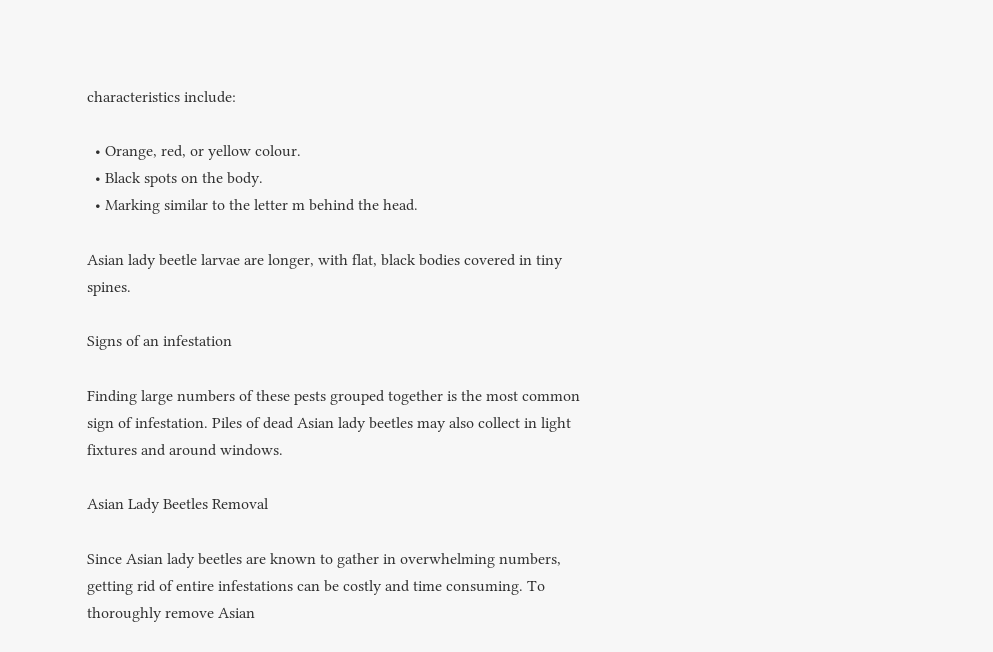characteristics include:

  • Orange, red, or yellow colour.
  • Black spots on the body.
  • Marking similar to the letter m behind the head.

Asian lady beetle larvae are longer, with flat, black bodies covered in tiny spines.

Signs of an infestation

Finding large numbers of these pests grouped together is the most common sign of infestation. Piles of dead Asian lady beetles may also collect in light fixtures and around windows.

Asian Lady Beetles Removal

Since Asian lady beetles are known to gather in overwhelming numbers, getting rid of entire infestations can be costly and time consuming. To thoroughly remove Asian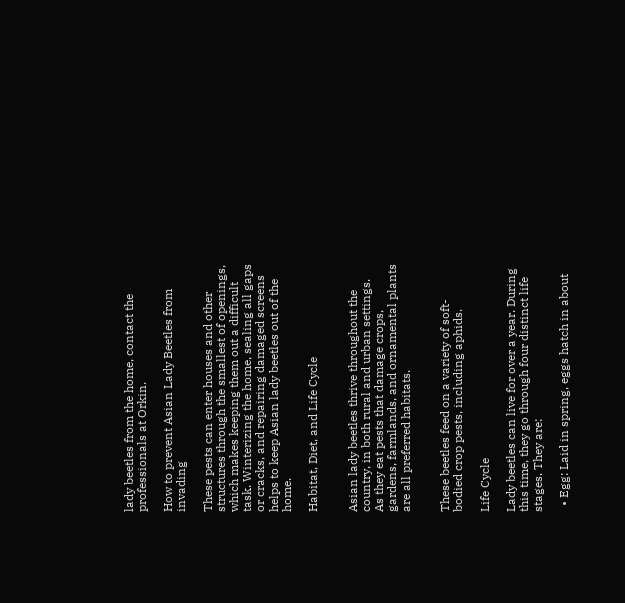lady beetles from the home, contact the professionals at Orkin.

How to prevent Asian Lady Beetles from invading

These pests can enter houses and other structures through the smallest of openings, which makes keeping them out a difficult task. Winterizing the home, sealing all gaps or cracks, and repairing damaged screens helps to keep Asian lady beetles out of the home.

Habitat, Diet, and Life Cycle


Asian lady beetles thrive throughout the country, in both rural and urban settings. As they eat pests that damage crops, gardens, farmlands, and ornamental plants are all preferred habitats.


These beetles feed on a variety of soft-bodied crop pests, including aphids.

Life Cycle

Lady beetles can live for over a year. During this time, they go through four distinct life stages. They are:

  • Egg: Laid in spring, eggs hatch in about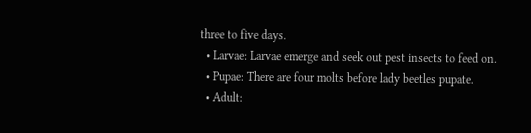three to five days.
  • Larvae: Larvae emerge and seek out pest insects to feed on.
  • Pupae: There are four molts before lady beetles pupate.
  • Adult: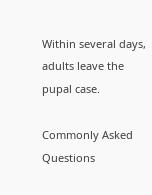Within several days, adults leave the pupal case.

Commonly Asked Questions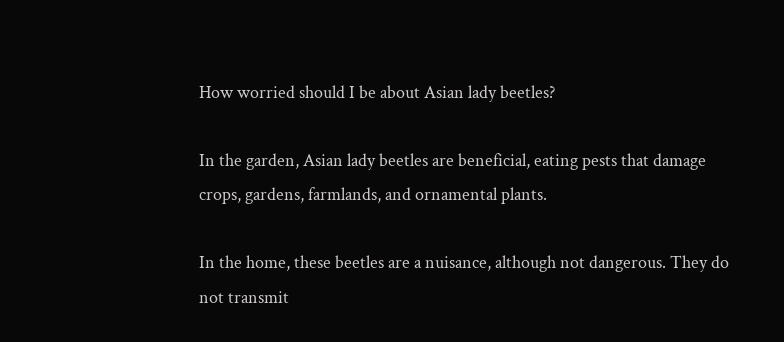How worried should I be about Asian lady beetles?

In the garden, Asian lady beetles are beneficial, eating pests that damage crops, gardens, farmlands, and ornamental plants.

In the home, these beetles are a nuisance, although not dangerous. They do not transmit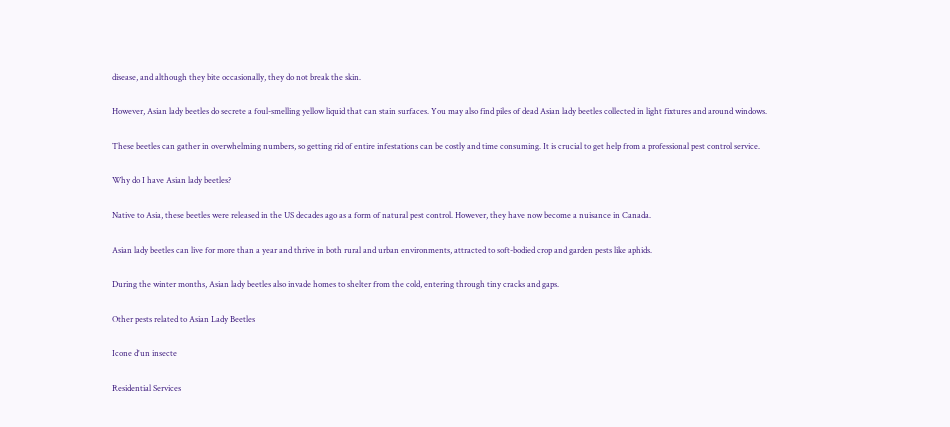disease, and although they bite occasionally, they do not break the skin.

However, Asian lady beetles do secrete a foul-smelling yellow liquid that can stain surfaces. You may also find piles of dead Asian lady beetles collected in light fixtures and around windows.

These beetles can gather in overwhelming numbers, so getting rid of entire infestations can be costly and time consuming. It is crucial to get help from a professional pest control service.

Why do I have Asian lady beetles?

Native to Asia, these beetles were released in the US decades ago as a form of natural pest control. However, they have now become a nuisance in Canada.

Asian lady beetles can live for more than a year and thrive in both rural and urban environments, attracted to soft-bodied crop and garden pests like aphids.

During the winter months, Asian lady beetles also invade homes to shelter from the cold, entering through tiny cracks and gaps.

Other pests related to Asian Lady Beetles

Icone d'un insecte

Residential Services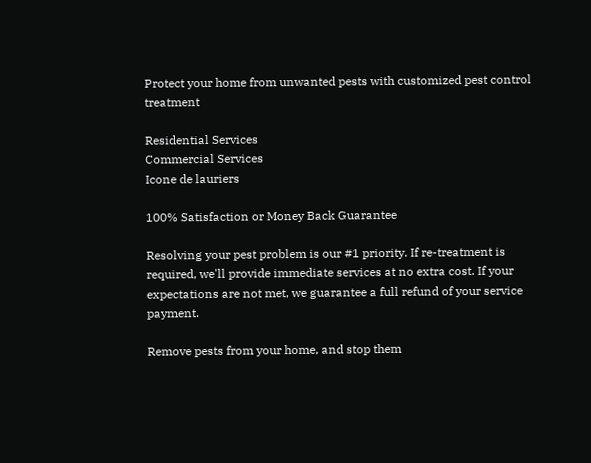Protect your home from unwanted pests with customized pest control treatment

Residential Services
Commercial Services
Icone de lauriers

100% Satisfaction or Money Back Guarantee

Resolving your pest problem is our #1 priority. If re-treatment is required, we'll provide immediate services at no extra cost. If your expectations are not met, we guarantee a full refund of your service payment.

Remove pests from your home, and stop them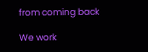from coming back

We work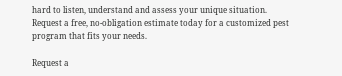hard to listen, understand and assess your unique situation. Request a free, no-obligation estimate today for a customized pest program that fits your needs.

Request a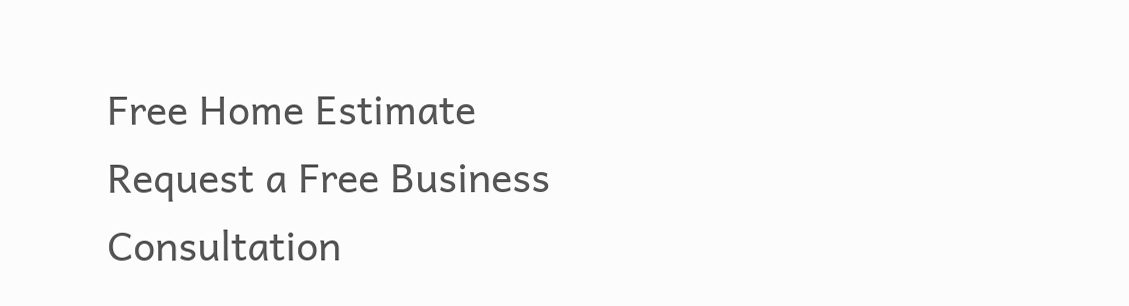Free Home Estimate
Request a Free Business Consultation